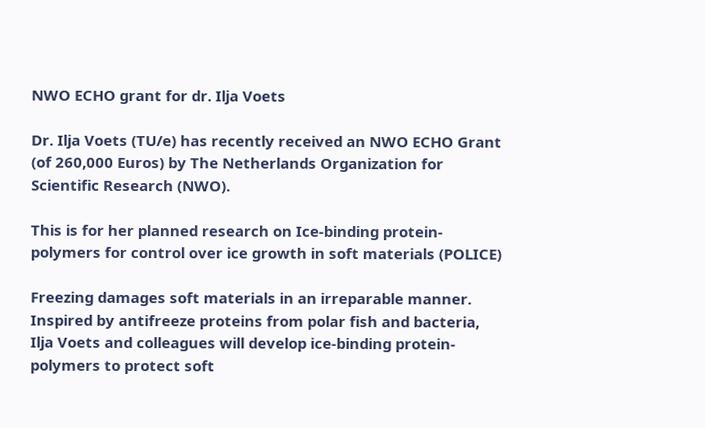NWO ECHO grant for dr. Ilja Voets

Dr. Ilja Voets (TU/e) has recently received an NWO ECHO Grant (of 260,000 Euros) by The Netherlands Organization for Scientific Research (NWO).

This is for her planned research on Ice-binding protein-polymers for control over ice growth in soft materials (POLICE)

Freezing damages soft materials in an irreparable manner. Inspired by antifreeze proteins from polar fish and bacteria, Ilja Voets and colleagues will develop ice-binding protein-polymers to protect soft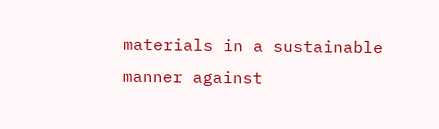materials in a sustainable manner against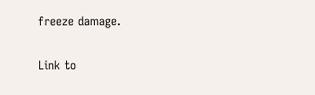freeze damage.

Link to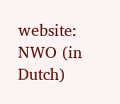website:   NWO (in Dutch)